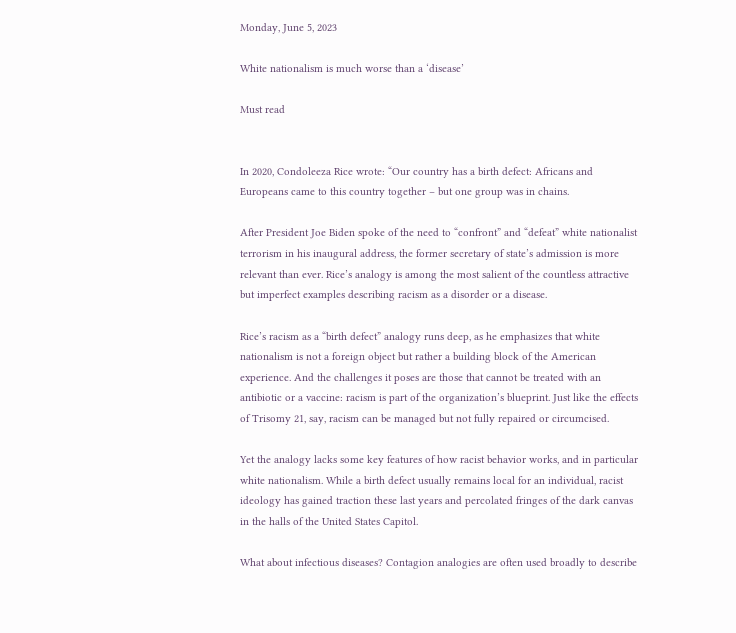Monday, June 5, 2023

White nationalism is much worse than a ‘disease’

Must read


In 2020, Condoleeza Rice wrote: “Our country has a birth defect: Africans and Europeans came to this country together – but one group was in chains.

After President Joe Biden spoke of the need to “confront” and “defeat” white nationalist terrorism in his inaugural address, the former secretary of state’s admission is more relevant than ever. Rice’s analogy is among the most salient of the countless attractive but imperfect examples describing racism as a disorder or a disease.

Rice’s racism as a “birth defect” analogy runs deep, as he emphasizes that white nationalism is not a foreign object but rather a building block of the American experience. And the challenges it poses are those that cannot be treated with an antibiotic or a vaccine: racism is part of the organization’s blueprint. Just like the effects of Trisomy 21, say, racism can be managed but not fully repaired or circumcised.

Yet the analogy lacks some key features of how racist behavior works, and in particular white nationalism. While a birth defect usually remains local for an individual, racist ideology has gained traction these last years and percolated fringes of the dark canvas in the halls of the United States Capitol.

What about infectious diseases? Contagion analogies are often used broadly to describe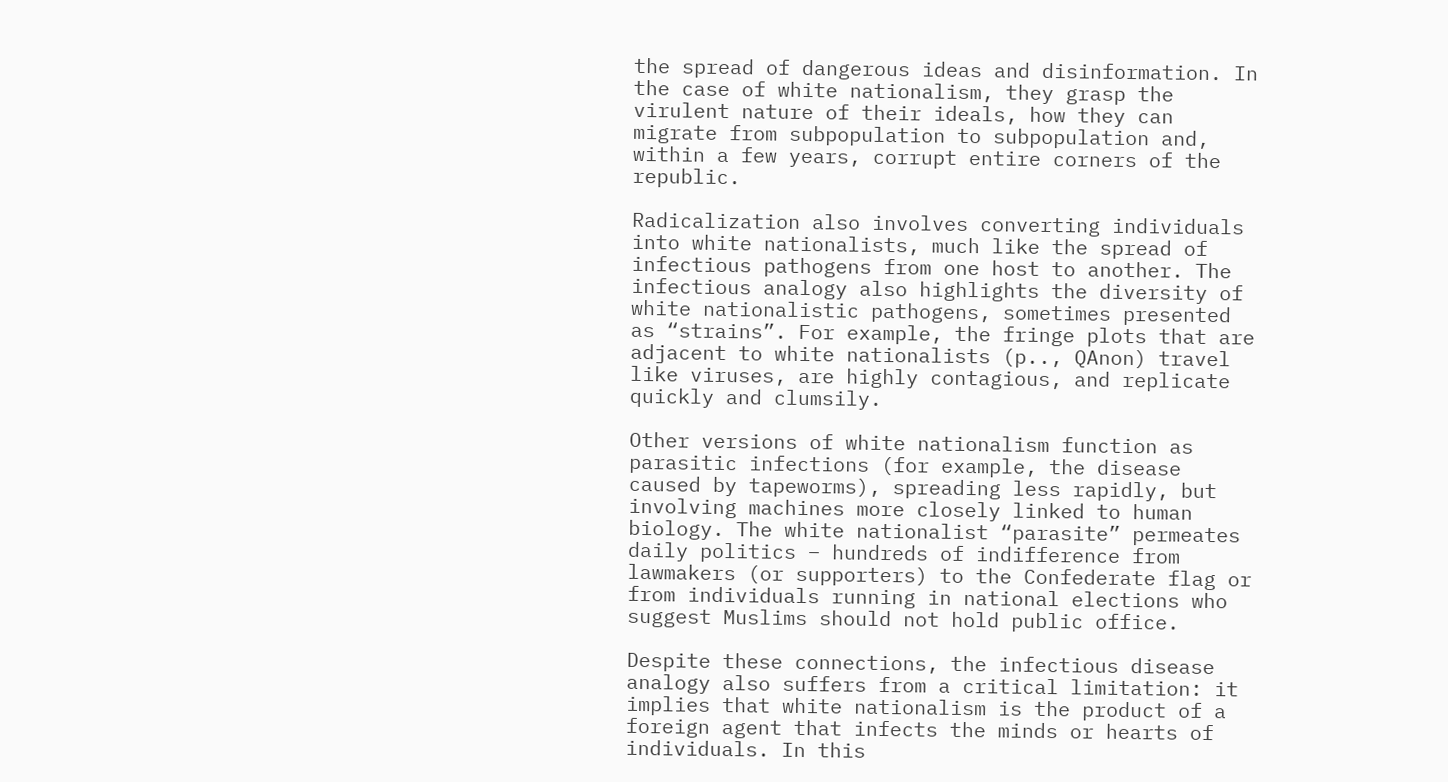the spread of dangerous ideas and disinformation. In the case of white nationalism, they grasp the virulent nature of their ideals, how they can migrate from subpopulation to subpopulation and, within a few years, corrupt entire corners of the republic.

Radicalization also involves converting individuals into white nationalists, much like the spread of infectious pathogens from one host to another. The infectious analogy also highlights the diversity of white nationalistic pathogens, sometimes presented as “strains”. For example, the fringe plots that are adjacent to white nationalists (p.., QAnon) travel like viruses, are highly contagious, and replicate quickly and clumsily.

Other versions of white nationalism function as parasitic infections (for example, the disease caused by tapeworms), spreading less rapidly, but involving machines more closely linked to human biology. The white nationalist “parasite” permeates daily politics – hundreds of indifference from lawmakers (or supporters) to the Confederate flag or from individuals running in national elections who suggest Muslims should not hold public office.

Despite these connections, the infectious disease analogy also suffers from a critical limitation: it implies that white nationalism is the product of a foreign agent that infects the minds or hearts of individuals. In this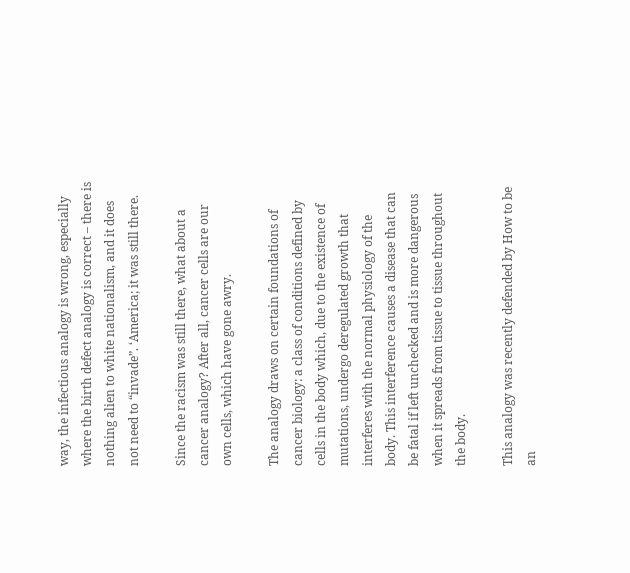way, the infectious analogy is wrong, especially where the birth defect analogy is correct – there is nothing alien to white nationalism, and it does not need to “invade”. ‘America; it was still there.

Since the racism was still there, what about a cancer analogy? After all, cancer cells are our own cells, which have gone awry.

The analogy draws on certain foundations of cancer biology: a class of conditions defined by cells in the body which, due to the existence of mutations, undergo deregulated growth that interferes with the normal physiology of the body. This interference causes a disease that can be fatal if left unchecked and is more dangerous when it spreads from tissue to tissue throughout the body.

This analogy was recently defended by How to be an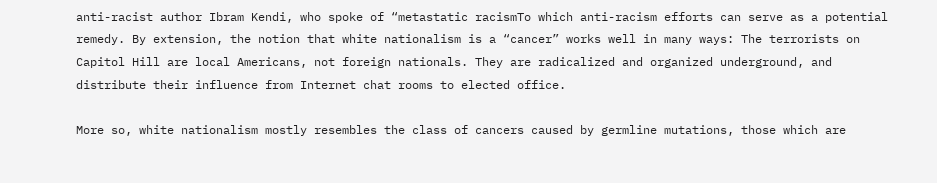anti-racist author Ibram Kendi, who spoke of “metastatic racismTo which anti-racism efforts can serve as a potential remedy. By extension, the notion that white nationalism is a “cancer” works well in many ways: The terrorists on Capitol Hill are local Americans, not foreign nationals. They are radicalized and organized underground, and distribute their influence from Internet chat rooms to elected office.

More so, white nationalism mostly resembles the class of cancers caused by germline mutations, those which are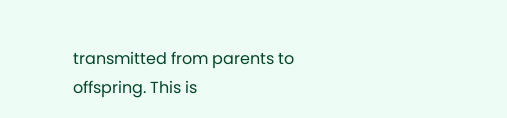transmitted from parents to offspring. This is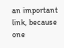an important link, because one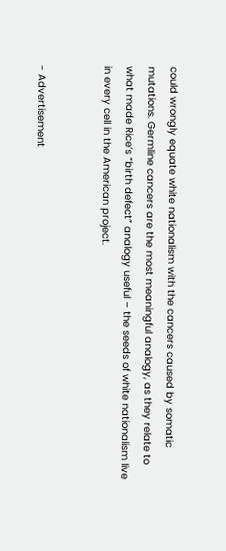could wrongly equate white nationalism with the cancers caused by somatic mutations. Germline cancers are the most meaningful analogy, as they relate to what made Rice’s “birth defect” analogy useful – the seeds of white nationalism live in every cell in the American project.


- Advertisement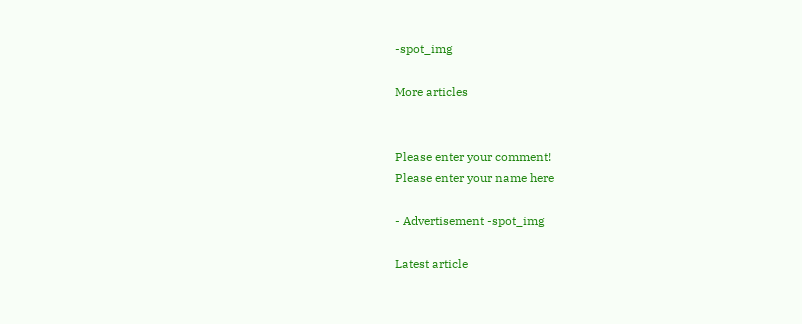-spot_img

More articles


Please enter your comment!
Please enter your name here

- Advertisement -spot_img

Latest article